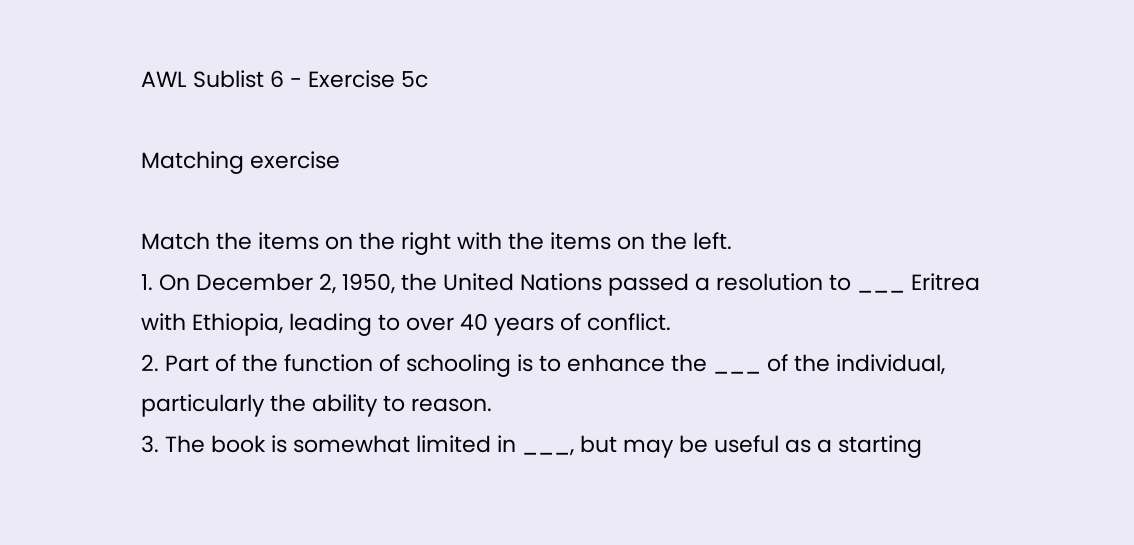AWL Sublist 6 - Exercise 5c

Matching exercise

Match the items on the right with the items on the left.
1. On December 2, 1950, the United Nations passed a resolution to ___ Eritrea with Ethiopia, leading to over 40 years of conflict.
2. Part of the function of schooling is to enhance the ___ of the individual, particularly the ability to reason.
3. The book is somewhat limited in ___, but may be useful as a starting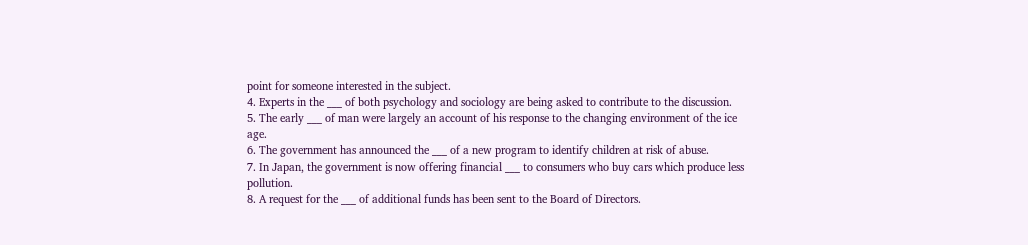point for someone interested in the subject.
4. Experts in the ___ of both psychology and sociology are being asked to contribute to the discussion.
5. The early ___ of man were largely an account of his response to the changing environment of the ice age.
6. The government has announced the ___ of a new program to identify children at risk of abuse.
7. In Japan, the government is now offering financial ___ to consumers who buy cars which produce less pollution.
8. A request for the ___ of additional funds has been sent to the Board of Directors.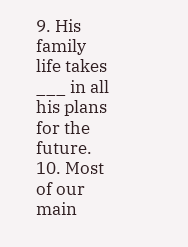9. His family life takes ___ in all his plans for the future.
10. Most of our main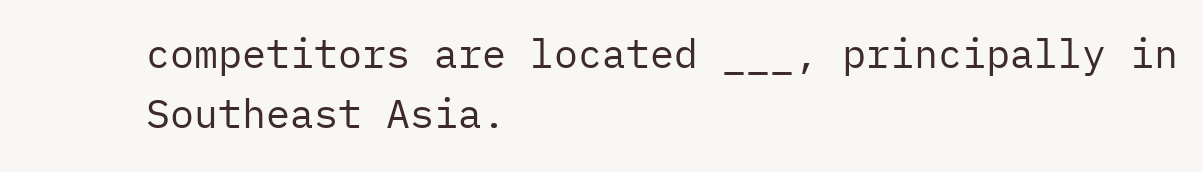competitors are located ___, principally in Southeast Asia.